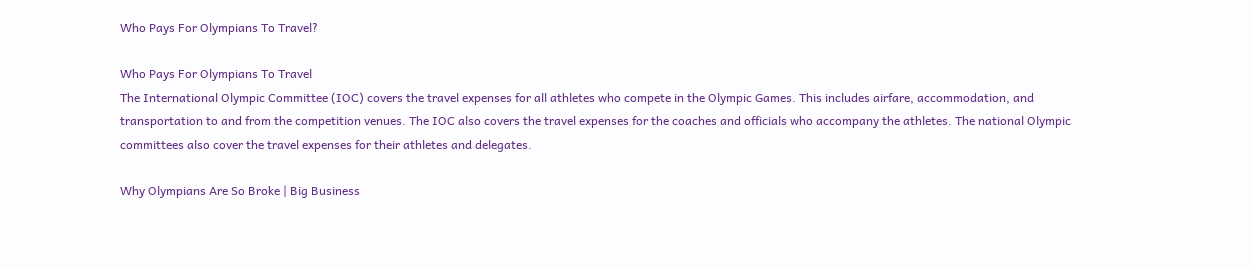Who Pays For Olympians To Travel?

Who Pays For Olympians To Travel
The International Olympic Committee (IOC) covers the travel expenses for all athletes who compete in the Olympic Games. This includes airfare, accommodation, and transportation to and from the competition venues. The IOC also covers the travel expenses for the coaches and officials who accompany the athletes. The national Olympic committees also cover the travel expenses for their athletes and delegates.

Why Olympians Are So Broke | Big Business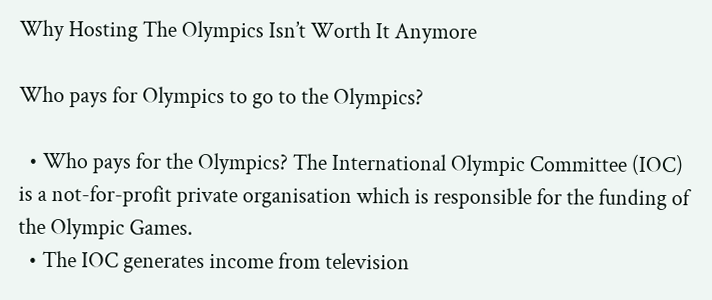Why Hosting The Olympics Isn’t Worth It Anymore

Who pays for Olympics to go to the Olympics?

  • Who pays for the Olympics? The International Olympic Committee (IOC) is a not-for-profit private organisation which is responsible for the funding of the Olympic Games.
  • The IOC generates income from television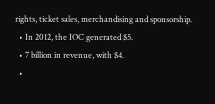rights, ticket sales, merchandising and sponsorship.
  • In 2012, the IOC generated $5.
  • 7 billion in revenue, with $4.
  •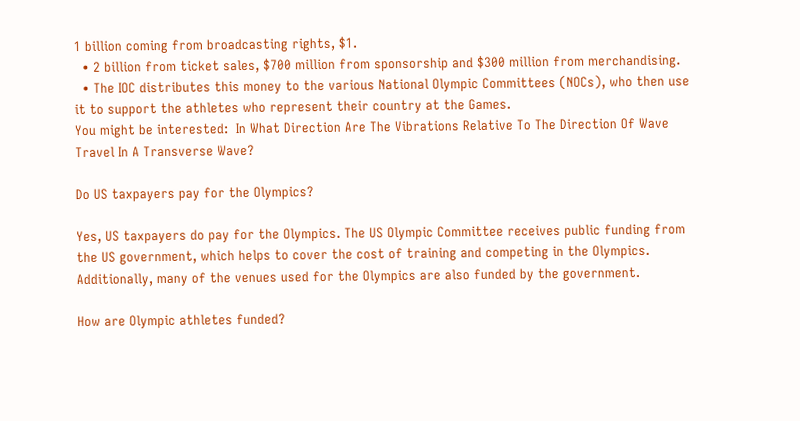1 billion coming from broadcasting rights, $1.
  • 2 billion from ticket sales, $700 million from sponsorship and $300 million from merchandising.
  • The IOC distributes this money to the various National Olympic Committees (NOCs), who then use it to support the athletes who represent their country at the Games.
You might be interested:  In What Direction Are The Vibrations Relative To The Direction Of Wave Travel In A Transverse Wave?

Do US taxpayers pay for the Olympics?

Yes, US taxpayers do pay for the Olympics. The US Olympic Committee receives public funding from the US government, which helps to cover the cost of training and competing in the Olympics. Additionally, many of the venues used for the Olympics are also funded by the government.

How are Olympic athletes funded?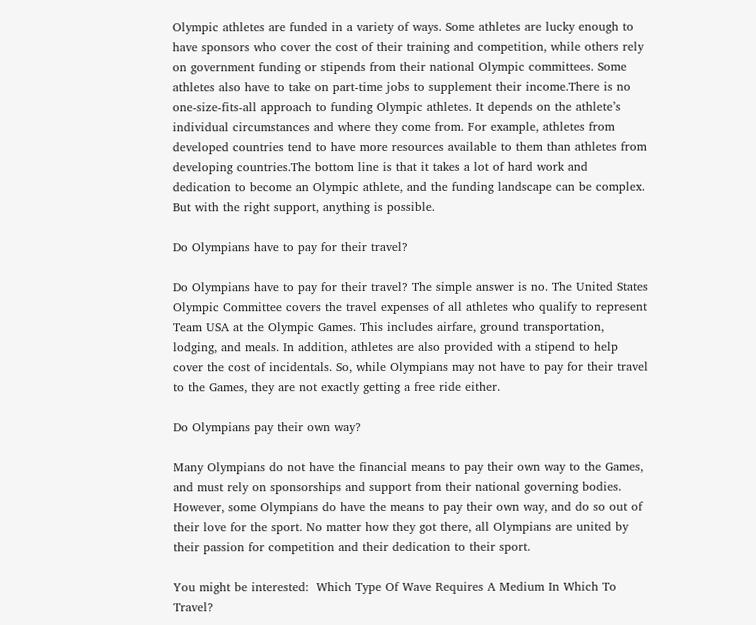Olympic athletes are funded in a variety of ways. Some athletes are lucky enough to have sponsors who cover the cost of their training and competition, while others rely on government funding or stipends from their national Olympic committees. Some athletes also have to take on part-time jobs to supplement their income.There is no one-size-fits-all approach to funding Olympic athletes. It depends on the athlete’s individual circumstances and where they come from. For example, athletes from developed countries tend to have more resources available to them than athletes from developing countries.The bottom line is that it takes a lot of hard work and dedication to become an Olympic athlete, and the funding landscape can be complex. But with the right support, anything is possible.

Do Olympians have to pay for their travel?

Do Olympians have to pay for their travel? The simple answer is no. The United States Olympic Committee covers the travel expenses of all athletes who qualify to represent Team USA at the Olympic Games. This includes airfare, ground transportation, lodging, and meals. In addition, athletes are also provided with a stipend to help cover the cost of incidentals. So, while Olympians may not have to pay for their travel to the Games, they are not exactly getting a free ride either.

Do Olympians pay their own way?

Many Olympians do not have the financial means to pay their own way to the Games, and must rely on sponsorships and support from their national governing bodies. However, some Olympians do have the means to pay their own way, and do so out of their love for the sport. No matter how they got there, all Olympians are united by their passion for competition and their dedication to their sport.

You might be interested:  Which Type Of Wave Requires A Medium In Which To Travel?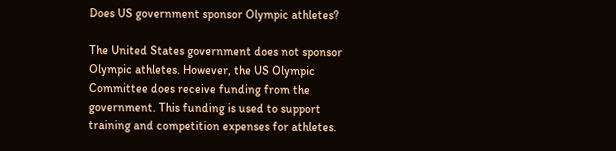Does US government sponsor Olympic athletes?

The United States government does not sponsor Olympic athletes. However, the US Olympic Committee does receive funding from the government. This funding is used to support training and competition expenses for athletes.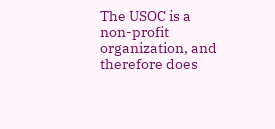The USOC is a non-profit organization, and therefore does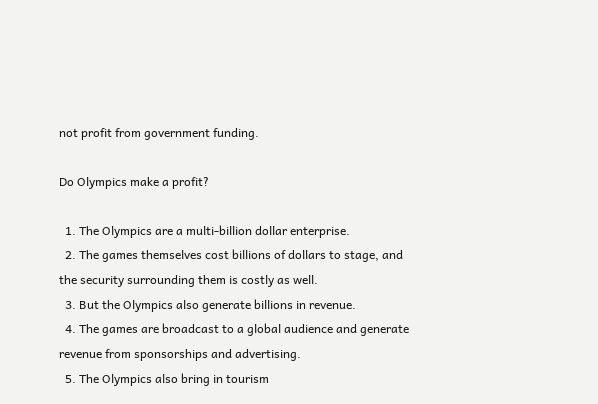not profit from government funding.

Do Olympics make a profit?

  1. The Olympics are a multi-billion dollar enterprise.
  2. The games themselves cost billions of dollars to stage, and the security surrounding them is costly as well.
  3. But the Olympics also generate billions in revenue.
  4. The games are broadcast to a global audience and generate revenue from sponsorships and advertising.
  5. The Olympics also bring in tourism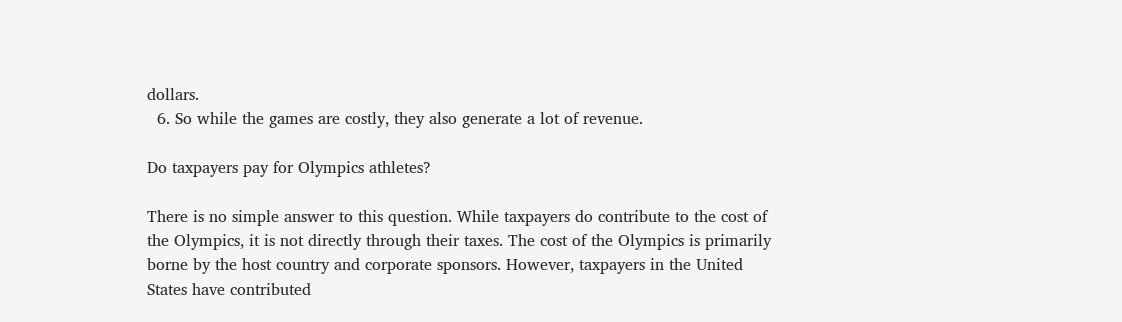dollars.
  6. So while the games are costly, they also generate a lot of revenue.

Do taxpayers pay for Olympics athletes?

There is no simple answer to this question. While taxpayers do contribute to the cost of the Olympics, it is not directly through their taxes. The cost of the Olympics is primarily borne by the host country and corporate sponsors. However, taxpayers in the United States have contributed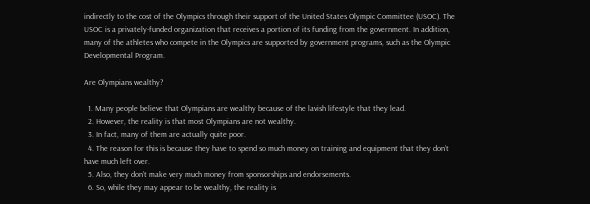indirectly to the cost of the Olympics through their support of the United States Olympic Committee (USOC). The USOC is a privately-funded organization that receives a portion of its funding from the government. In addition, many of the athletes who compete in the Olympics are supported by government programs, such as the Olympic Developmental Program.

Are Olympians wealthy?

  1. Many people believe that Olympians are wealthy because of the lavish lifestyle that they lead.
  2. However, the reality is that most Olympians are not wealthy.
  3. In fact, many of them are actually quite poor.
  4. The reason for this is because they have to spend so much money on training and equipment that they don’t have much left over.
  5. Also, they don’t make very much money from sponsorships and endorsements.
  6. So, while they may appear to be wealthy, the reality is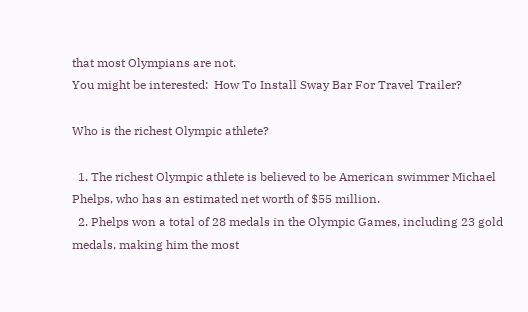that most Olympians are not.
You might be interested:  How To Install Sway Bar For Travel Trailer?

Who is the richest Olympic athlete?

  1. The richest Olympic athlete is believed to be American swimmer Michael Phelps, who has an estimated net worth of $55 million.
  2. Phelps won a total of 28 medals in the Olympic Games, including 23 gold medals, making him the most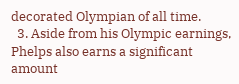decorated Olympian of all time.
  3. Aside from his Olympic earnings, Phelps also earns a significant amount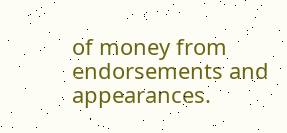of money from endorsements and appearances.